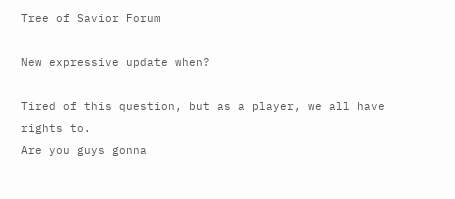Tree of Savior Forum

New expressive update when?

Tired of this question, but as a player, we all have rights to.
Are you guys gonna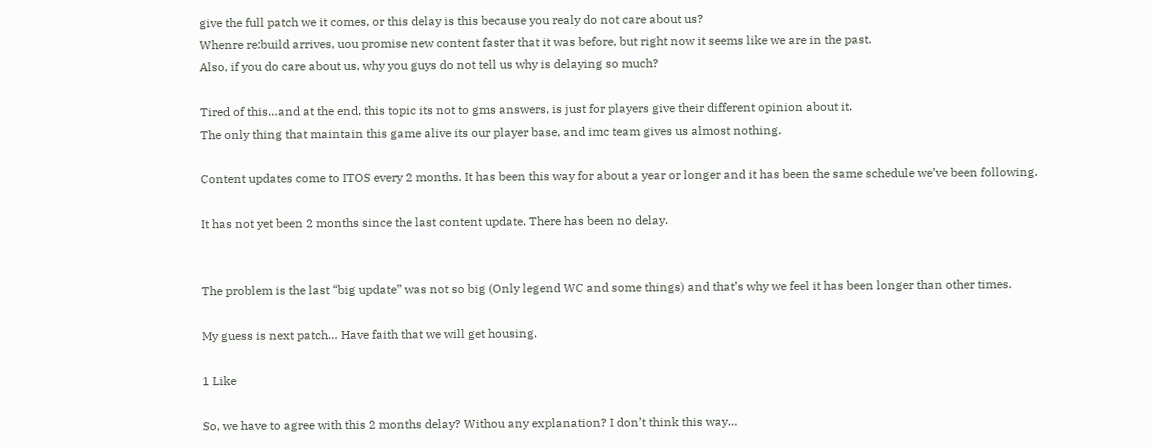give the full patch we it comes, or this delay is this because you realy do not care about us?
Whenre re:build arrives, uou promise new content faster that it was before, but right now it seems like we are in the past.
Also, if you do care about us, why you guys do not tell us why is delaying so much?

Tired of this…and at the end, this topic its not to gms answers, is just for players give their different opinion about it.
The only thing that maintain this game alive its our player base, and imc team gives us almost nothing.

Content updates come to ITOS every 2 months. It has been this way for about a year or longer and it has been the same schedule we’ve been following.

It has not yet been 2 months since the last content update. There has been no delay.


The problem is the last “big update” was not so big (Only legend WC and some things) and that’s why we feel it has been longer than other times.

My guess is next patch… Have faith that we will get housing.

1 Like

So, we have to agree with this 2 months delay? Withou any explanation? I don’t think this way…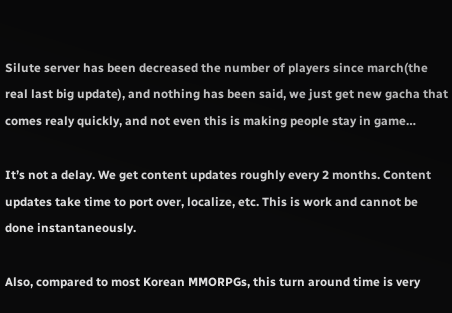Silute server has been decreased the number of players since march(the real last big update), and nothing has been said, we just get new gacha that comes realy quickly, and not even this is making people stay in game…

It’s not a delay. We get content updates roughly every 2 months. Content updates take time to port over, localize, etc. This is work and cannot be done instantaneously.

Also, compared to most Korean MMORPGs, this turn around time is very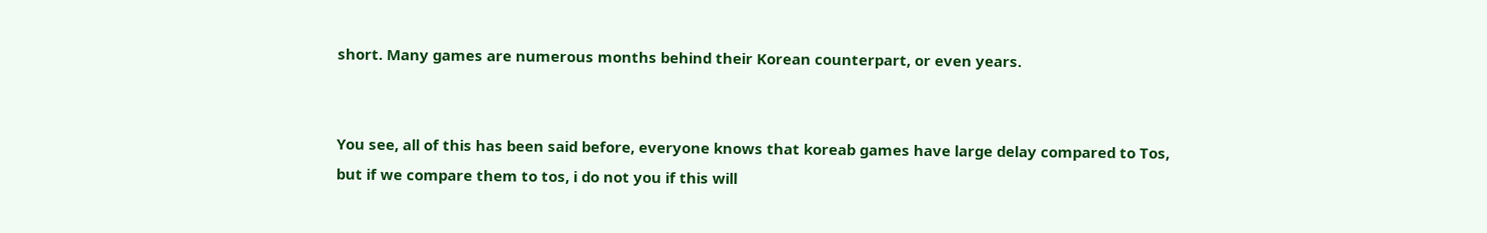short. Many games are numerous months behind their Korean counterpart, or even years.


You see, all of this has been said before, everyone knows that koreab games have large delay compared to Tos, but if we compare them to tos, i do not you if this will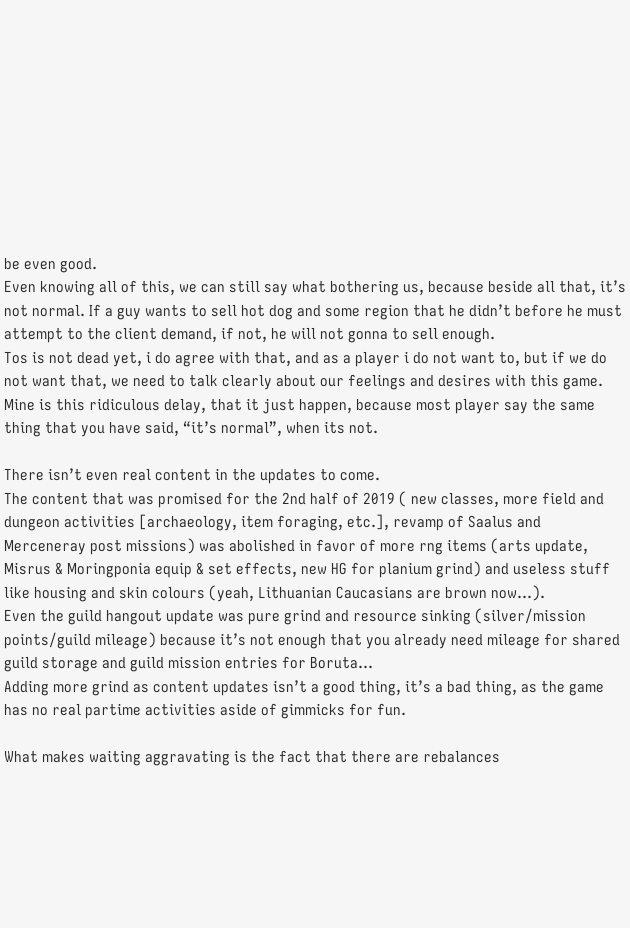be even good.
Even knowing all of this, we can still say what bothering us, because beside all that, it’s not normal. If a guy wants to sell hot dog and some region that he didn’t before he must attempt to the client demand, if not, he will not gonna to sell enough.
Tos is not dead yet, i do agree with that, and as a player i do not want to, but if we do not want that, we need to talk clearly about our feelings and desires with this game. Mine is this ridiculous delay, that it just happen, because most player say the same thing that you have said, “it’s normal”, when its not.

There isn’t even real content in the updates to come.
The content that was promised for the 2nd half of 2019 ( new classes, more field and dungeon activities [archaeology, item foraging, etc.], revamp of Saalus and Merceneray post missions) was abolished in favor of more rng items (arts update, Misrus & Moringponia equip & set effects, new HG for planium grind) and useless stuff like housing and skin colours (yeah, Lithuanian Caucasians are brown now…).
Even the guild hangout update was pure grind and resource sinking (silver/mission points/guild mileage) because it’s not enough that you already need mileage for shared guild storage and guild mission entries for Boruta…
Adding more grind as content updates isn’t a good thing, it’s a bad thing, as the game has no real partime activities aside of gimmicks for fun.

What makes waiting aggravating is the fact that there are rebalances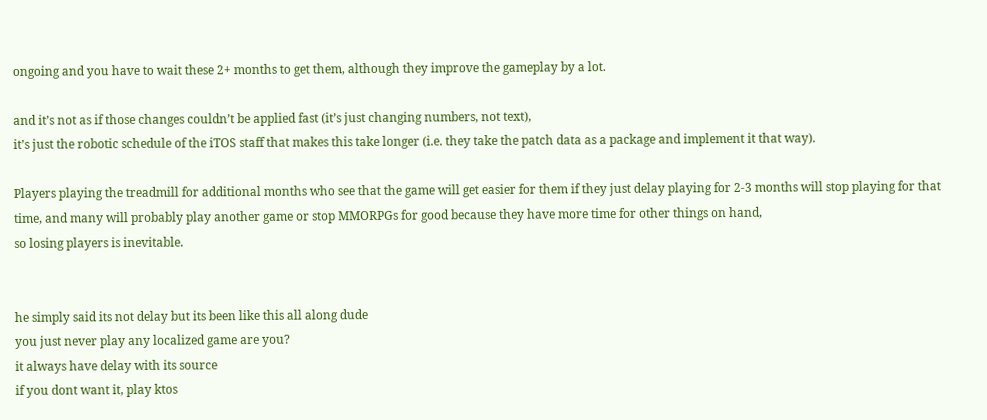ongoing and you have to wait these 2+ months to get them, although they improve the gameplay by a lot.

and it’s not as if those changes couldn’t be applied fast (it’s just changing numbers, not text),
it’s just the robotic schedule of the iTOS staff that makes this take longer (i.e. they take the patch data as a package and implement it that way).

Players playing the treadmill for additional months who see that the game will get easier for them if they just delay playing for 2-3 months will stop playing for that time, and many will probably play another game or stop MMORPGs for good because they have more time for other things on hand,
so losing players is inevitable.


he simply said its not delay but its been like this all along dude
you just never play any localized game are you?
it always have delay with its source
if you dont want it, play ktos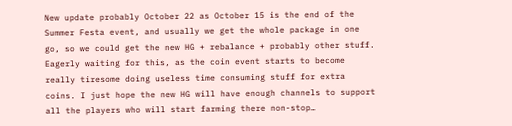New update probably October 22 as October 15 is the end of the Summer Festa event, and usually we get the whole package in one go, so we could get the new HG + rebalance + probably other stuff. Eagerly waiting for this, as the coin event starts to become really tiresome doing useless time consuming stuff for extra coins. I just hope the new HG will have enough channels to support all the players who will start farming there non-stop…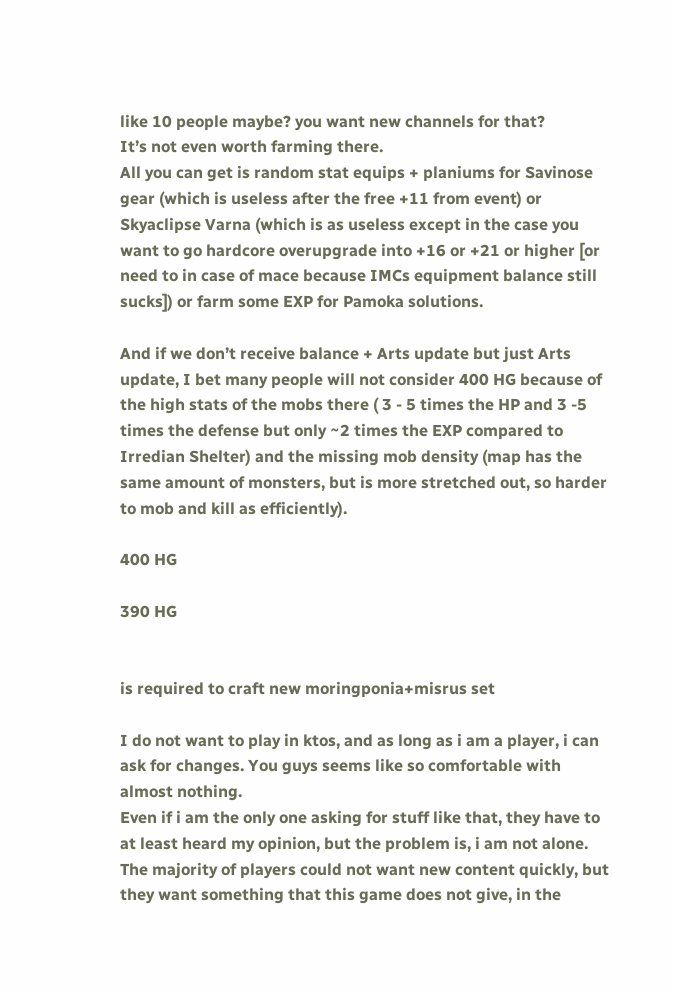like 10 people maybe? you want new channels for that?
It’s not even worth farming there.
All you can get is random stat equips + planiums for Savinose gear (which is useless after the free +11 from event) or Skyaclipse Varna (which is as useless except in the case you want to go hardcore overupgrade into +16 or +21 or higher [or need to in case of mace because IMCs equipment balance still sucks]) or farm some EXP for Pamoka solutions.

And if we don’t receive balance + Arts update but just Arts update, I bet many people will not consider 400 HG because of the high stats of the mobs there ( 3 - 5 times the HP and 3 -5 times the defense but only ~2 times the EXP compared to Irredian Shelter) and the missing mob density (map has the same amount of monsters, but is more stretched out, so harder to mob and kill as efficiently).

400 HG

390 HG


is required to craft new moringponia+misrus set

I do not want to play in ktos, and as long as i am a player, i can ask for changes. You guys seems like so comfortable with almost nothing.
Even if i am the only one asking for stuff like that, they have to at least heard my opinion, but the problem is, i am not alone. The majority of players could not want new content quickly, but they want something that this game does not give, in the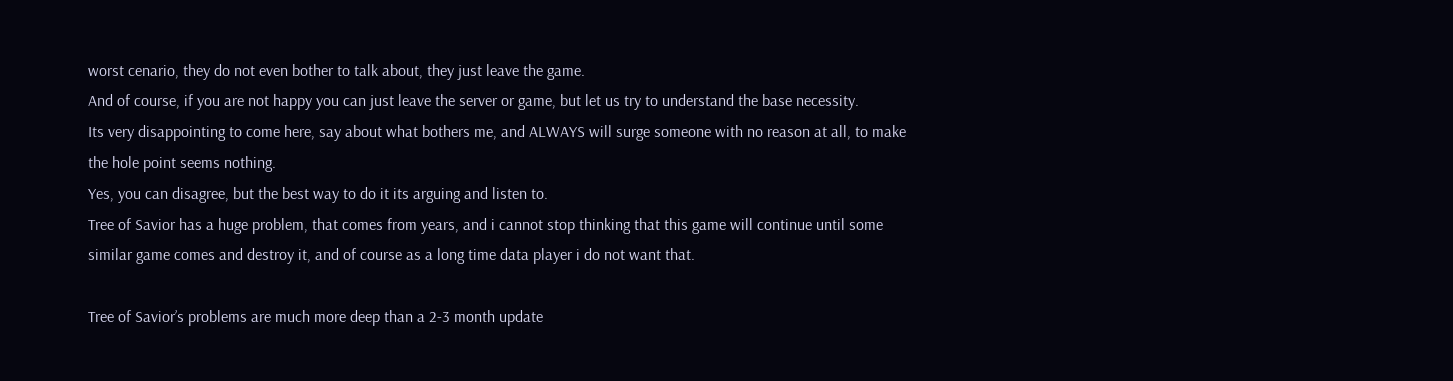worst cenario, they do not even bother to talk about, they just leave the game.
And of course, if you are not happy you can just leave the server or game, but let us try to understand the base necessity.
Its very disappointing to come here, say about what bothers me, and ALWAYS will surge someone with no reason at all, to make the hole point seems nothing.
Yes, you can disagree, but the best way to do it its arguing and listen to.
Tree of Savior has a huge problem, that comes from years, and i cannot stop thinking that this game will continue until some similar game comes and destroy it, and of course as a long time data player i do not want that.

Tree of Savior’s problems are much more deep than a 2-3 month update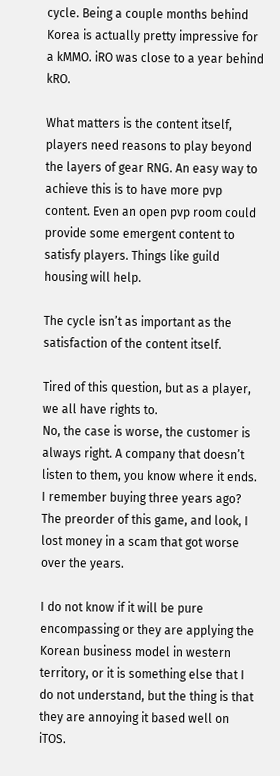cycle. Being a couple months behind Korea is actually pretty impressive for a kMMO. iRO was close to a year behind kRO.

What matters is the content itself, players need reasons to play beyond the layers of gear RNG. An easy way to achieve this is to have more pvp content. Even an open pvp room could provide some emergent content to satisfy players. Things like guild housing will help.

The cycle isn’t as important as the satisfaction of the content itself.

Tired of this question, but as a player, we all have rights to.
No, the case is worse, the customer is always right. A company that doesn’t listen to them, you know where it ends. I remember buying three years ago? The preorder of this game, and look, I lost money in a scam that got worse over the years.

I do not know if it will be pure encompassing or they are applying the Korean business model in western territory, or it is something else that I do not understand, but the thing is that they are annoying it based well on iTOS.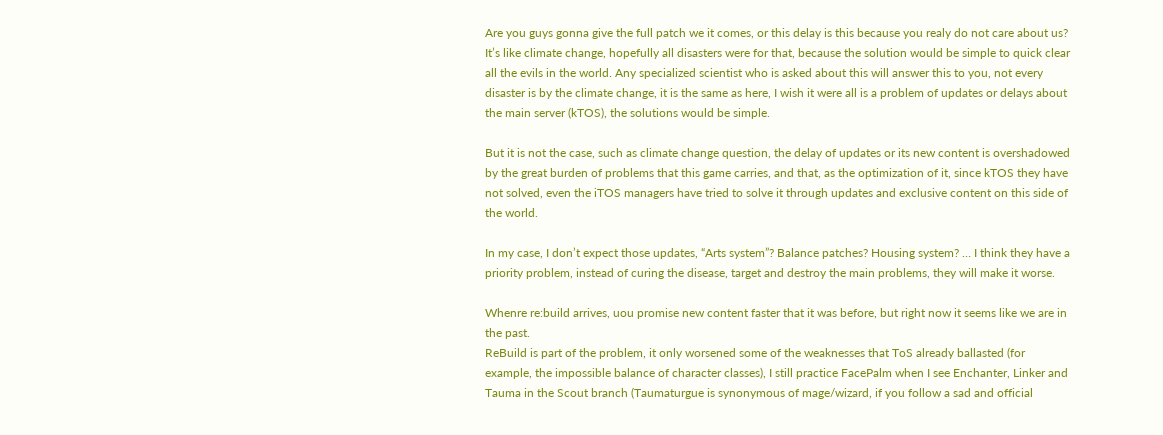Are you guys gonna give the full patch we it comes, or this delay is this because you realy do not care about us?
It’s like climate change, hopefully all disasters were for that, because the solution would be simple to quick clear all the evils in the world. Any specialized scientist who is asked about this will answer this to you, not every disaster is by the climate change, it is the same as here, I wish it were all is a problem of updates or delays about the main server (kTOS), the solutions would be simple.

But it is not the case, such as climate change question, the delay of updates or its new content is overshadowed by the great burden of problems that this game carries, and that, as the optimization of it, since kTOS they have not solved, even the iTOS managers have tried to solve it through updates and exclusive content on this side of the world.

In my case, I don’t expect those updates, “Arts system”? Balance patches? Housing system? … I think they have a priority problem, instead of curing the disease, target and destroy the main problems, they will make it worse.

Whenre re:build arrives, uou promise new content faster that it was before, but right now it seems like we are in the past.
ReBuild is part of the problem, it only worsened some of the weaknesses that ToS already ballasted (for example, the impossible balance of character classes), I still practice FacePalm when I see Enchanter, Linker and Tauma in the Scout branch (Taumaturgue is synonymous of mage/wizard, if you follow a sad and official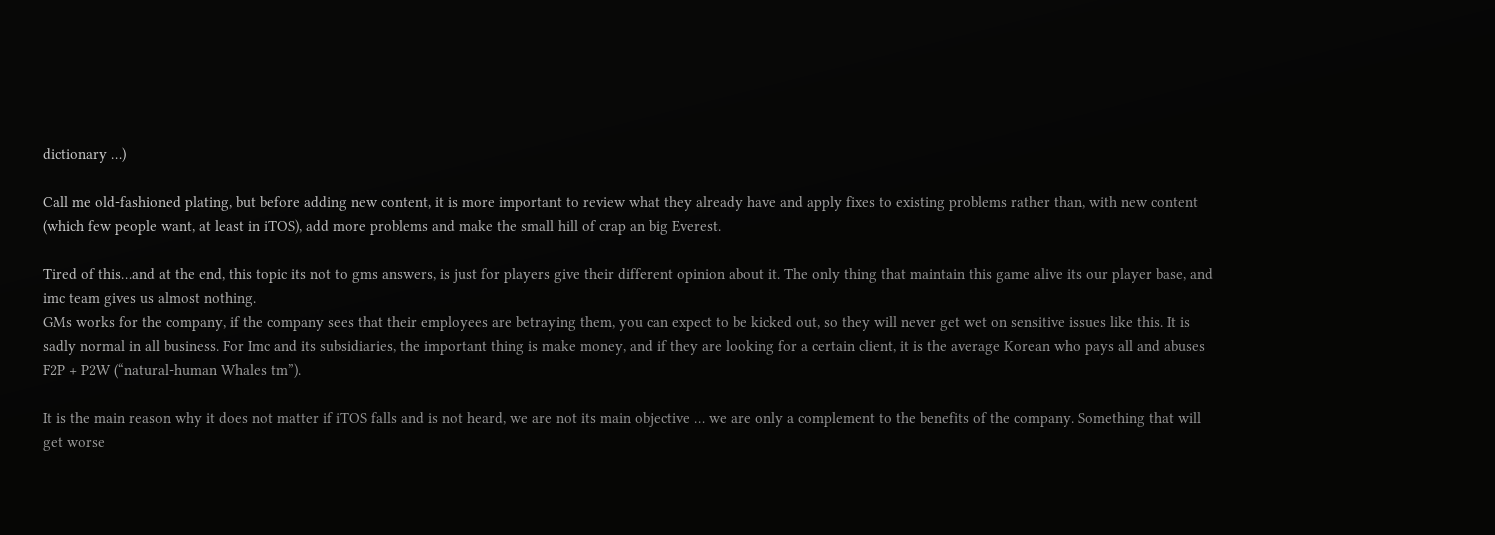dictionary …)

Call me old-fashioned plating, but before adding new content, it is more important to review what they already have and apply fixes to existing problems rather than, with new content (which few people want, at least in iTOS), add more problems and make the small hill of crap an big Everest.

Tired of this…and at the end, this topic its not to gms answers, is just for players give their different opinion about it. The only thing that maintain this game alive its our player base, and imc team gives us almost nothing.
GMs works for the company, if the company sees that their employees are betraying them, you can expect to be kicked out, so they will never get wet on sensitive issues like this. It is sadly normal in all business. For Imc and its subsidiaries, the important thing is make money, and if they are looking for a certain client, it is the average Korean who pays all and abuses F2P + P2W (“natural-human Whales tm”).

It is the main reason why it does not matter if iTOS falls and is not heard, we are not its main objective … we are only a complement to the benefits of the company. Something that will get worse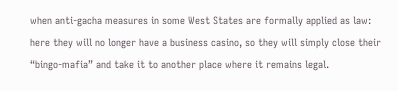when anti-gacha measures in some West States are formally applied as law: here they will no longer have a business casino, so they will simply close their “bingo-mafia” and take it to another place where it remains legal.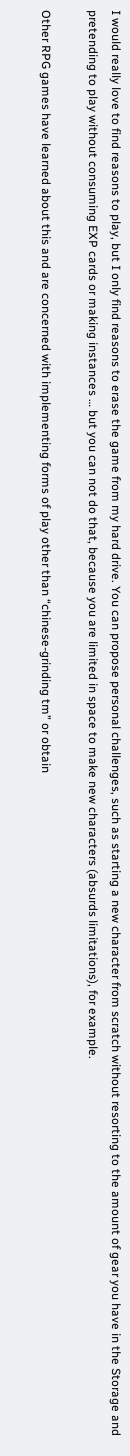I would really love to find reasons to play, but I only find reasons to erase the game from my hard drive. You can propose personal challenges, such as starting a new character from scratch without resorting to the amount of gear you have in the Storage and pretending to play without consuming EXP cards or making instances … but you can not do that, because you are limited in space to make new characters (absurds limitations), for example.

Other RPG games have learned about this and are concerned with implementing forms of play other than “chinese-grinding tm” or obtain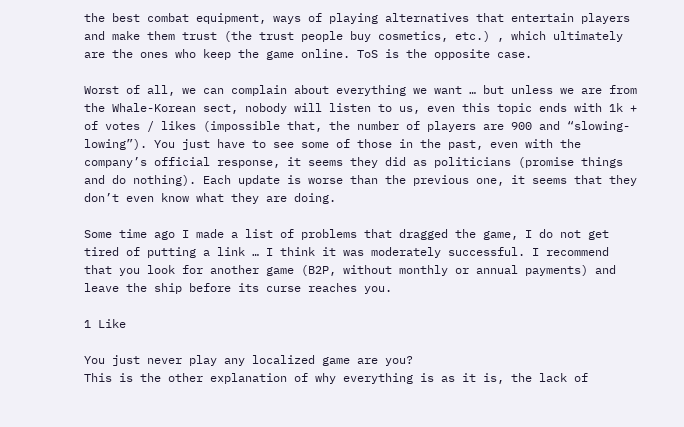the best combat equipment, ways of playing alternatives that entertain players and make them trust (the trust people buy cosmetics, etc.) , which ultimately are the ones who keep the game online. ToS is the opposite case.

Worst of all, we can complain about everything we want … but unless we are from the Whale-Korean sect, nobody will listen to us, even this topic ends with 1k + of votes / likes (impossible that, the number of players are 900 and “slowing-lowing”). You just have to see some of those in the past, even with the company’s official response, it seems they did as politicians (promise things and do nothing). Each update is worse than the previous one, it seems that they don’t even know what they are doing.

Some time ago I made a list of problems that dragged the game, I do not get tired of putting a link … I think it was moderately successful. I recommend that you look for another game (B2P, without monthly or annual payments) and leave the ship before its curse reaches you.

1 Like

You just never play any localized game are you?
This is the other explanation of why everything is as it is, the lack of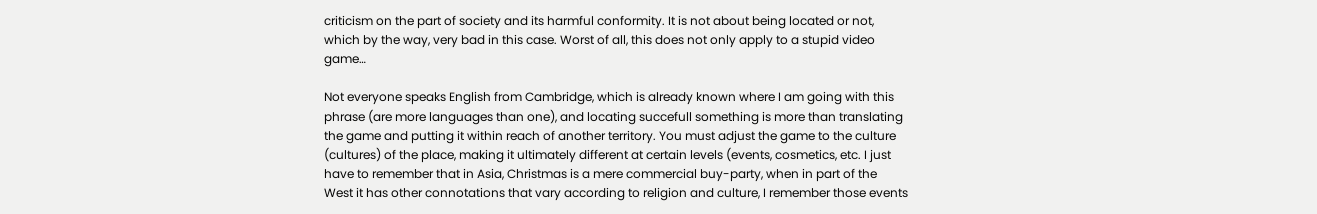criticism on the part of society and its harmful conformity. It is not about being located or not, which by the way, very bad in this case. Worst of all, this does not only apply to a stupid video game…

Not everyone speaks English from Cambridge, which is already known where I am going with this phrase (are more languages than one), and locating succefull something is more than translating the game and putting it within reach of another territory. You must adjust the game to the culture (cultures) of the place, making it ultimately different at certain levels (events, cosmetics, etc. I just have to remember that in Asia, Christmas is a mere commercial buy-party, when in part of the West it has other connotations that vary according to religion and culture, I remember those events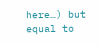here…) but equal to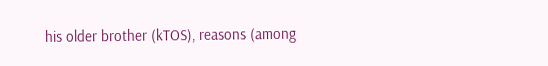his older brother (kTOS), reasons (among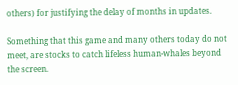others) for justifying the delay of months in updates.

Something that this game and many others today do not meet, are stocks to catch lifeless human-whales beyond the screen.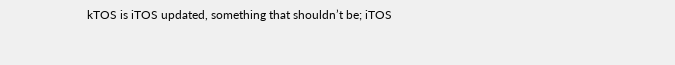kTOS is iTOS updated, something that shouldn’t be; iTOS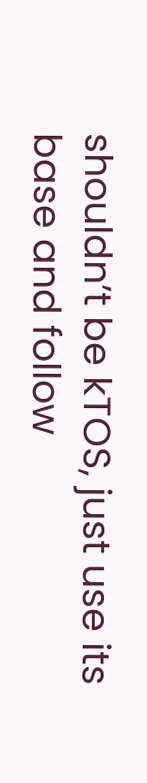shouldn’t be kTOS, just use its base and follow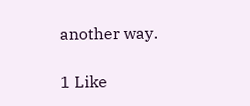another way.

1 Like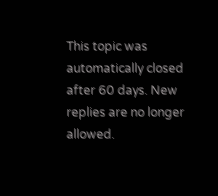This topic was automatically closed after 60 days. New replies are no longer allowed.